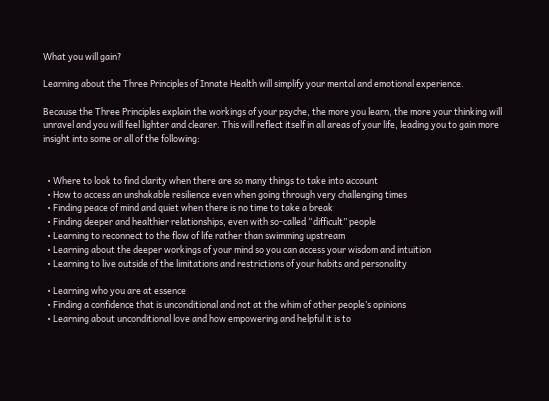What you will gain?

Learning about the Three Principles of Innate Health will simplify your mental and emotional experience.

Because the Three Principles explain the workings of your psyche, the more you learn, the more your thinking will unravel and you will feel lighter and clearer. This will reflect itself in all areas of your life, leading you to gain more insight into some or all of the following:


  • Where to look to find clarity when there are so many things to take into account
  • How to access an unshakable resilience even when going through very challenging times
  • Finding peace of mind and quiet when there is no time to take a break
  • Finding deeper and healthier relationships, even with so-called “difficult” people
  • Learning to reconnect to the flow of life rather than swimming upstream
  • Learning about the deeper workings of your mind so you can access your wisdom and intuition
  • Learning to live outside of the limitations and restrictions of your habits and personality

  • Learning who you are at essence
  • Finding a confidence that is unconditional and not at the whim of other people’s opinions
  • Learning about unconditional love and how empowering and helpful it is to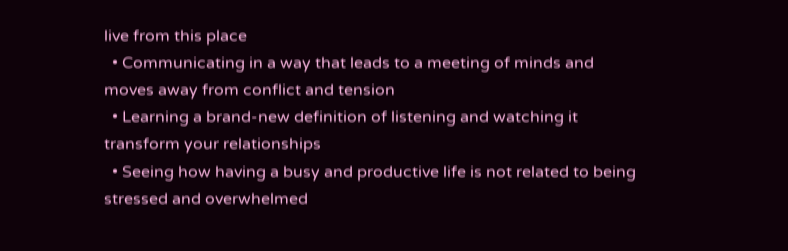live from this place
  • Communicating in a way that leads to a meeting of minds and moves away from conflict and tension
  • Learning a brand-new definition of listening and watching it transform your relationships
  • Seeing how having a busy and productive life is not related to being stressed and overwhelmed